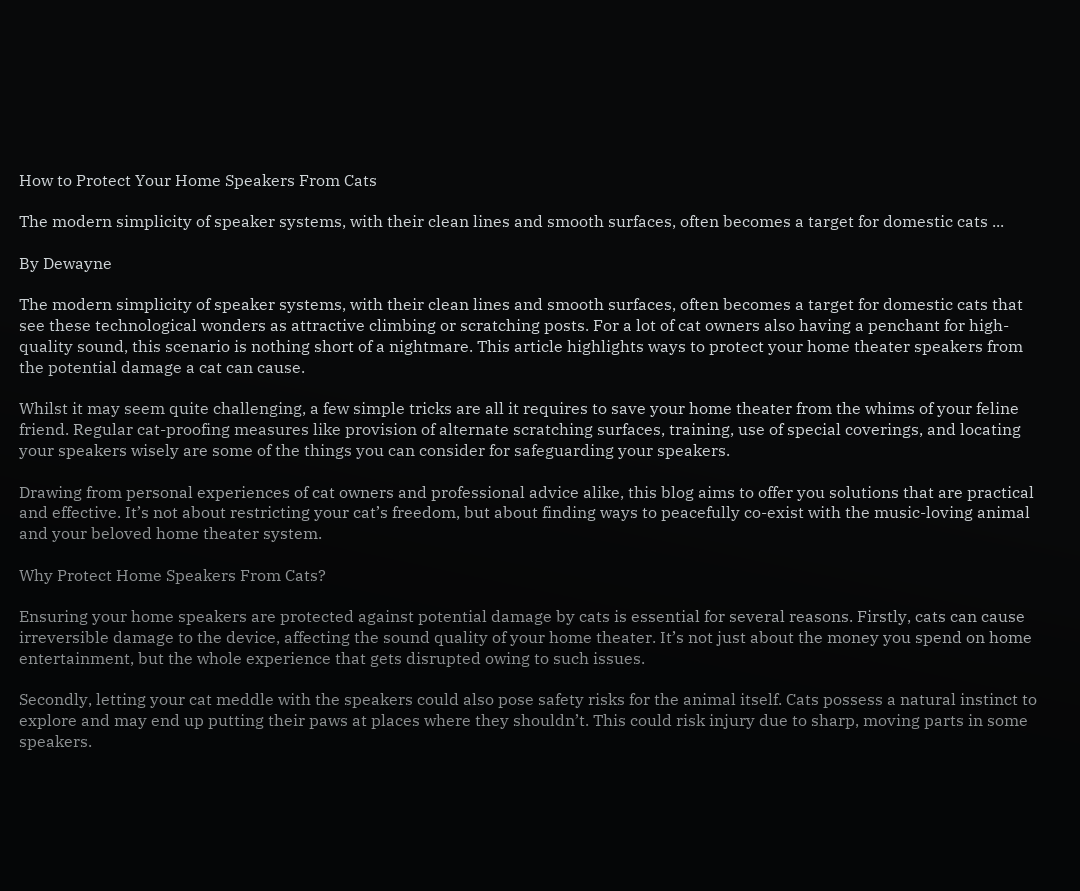How to Protect Your Home Speakers From Cats

The modern simplicity of speaker systems, with their clean lines and smooth surfaces, often becomes a target for domestic cats ...

By Dewayne

The modern simplicity of speaker systems, with their clean lines and smooth surfaces, often becomes a target for domestic cats that see these technological wonders as attractive climbing or scratching posts. For a lot of cat owners also having a penchant for high-quality sound, this scenario is nothing short of a nightmare. This article highlights ways to protect your home theater speakers from the potential damage a cat can cause.

Whilst it may seem quite challenging, a few simple tricks are all it requires to save your home theater from the whims of your feline friend. Regular cat-proofing measures like provision of alternate scratching surfaces, training, use of special coverings, and locating your speakers wisely are some of the things you can consider for safeguarding your speakers.

Drawing from personal experiences of cat owners and professional advice alike, this blog aims to offer you solutions that are practical and effective. It’s not about restricting your cat’s freedom, but about finding ways to peacefully co-exist with the music-loving animal and your beloved home theater system.

Why Protect Home Speakers From Cats?

Ensuring your home speakers are protected against potential damage by cats is essential for several reasons. Firstly, cats can cause irreversible damage to the device, affecting the sound quality of your home theater. It’s not just about the money you spend on home entertainment, but the whole experience that gets disrupted owing to such issues.

Secondly, letting your cat meddle with the speakers could also pose safety risks for the animal itself. Cats possess a natural instinct to explore and may end up putting their paws at places where they shouldn’t. This could risk injury due to sharp, moving parts in some speakers.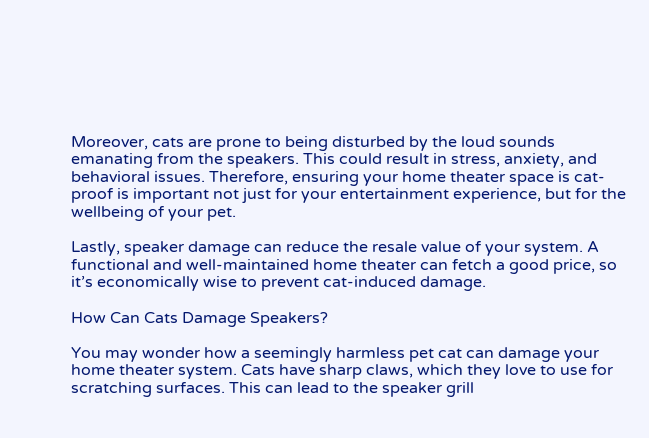Moreover, cats are prone to being disturbed by the loud sounds emanating from the speakers. This could result in stress, anxiety, and behavioral issues. Therefore, ensuring your home theater space is cat-proof is important not just for your entertainment experience, but for the wellbeing of your pet.

Lastly, speaker damage can reduce the resale value of your system. A functional and well-maintained home theater can fetch a good price, so it’s economically wise to prevent cat-induced damage.

How Can Cats Damage Speakers?

You may wonder how a seemingly harmless pet cat can damage your home theater system. Cats have sharp claws, which they love to use for scratching surfaces. This can lead to the speaker grill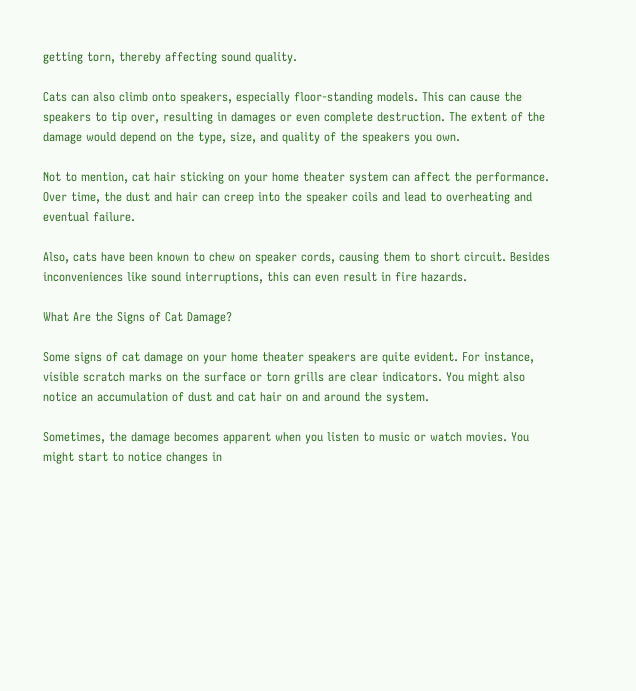getting torn, thereby affecting sound quality.

Cats can also climb onto speakers, especially floor-standing models. This can cause the speakers to tip over, resulting in damages or even complete destruction. The extent of the damage would depend on the type, size, and quality of the speakers you own.

Not to mention, cat hair sticking on your home theater system can affect the performance. Over time, the dust and hair can creep into the speaker coils and lead to overheating and eventual failure.

Also, cats have been known to chew on speaker cords, causing them to short circuit. Besides inconveniences like sound interruptions, this can even result in fire hazards.

What Are the Signs of Cat Damage?

Some signs of cat damage on your home theater speakers are quite evident. For instance, visible scratch marks on the surface or torn grills are clear indicators. You might also notice an accumulation of dust and cat hair on and around the system.

Sometimes, the damage becomes apparent when you listen to music or watch movies. You might start to notice changes in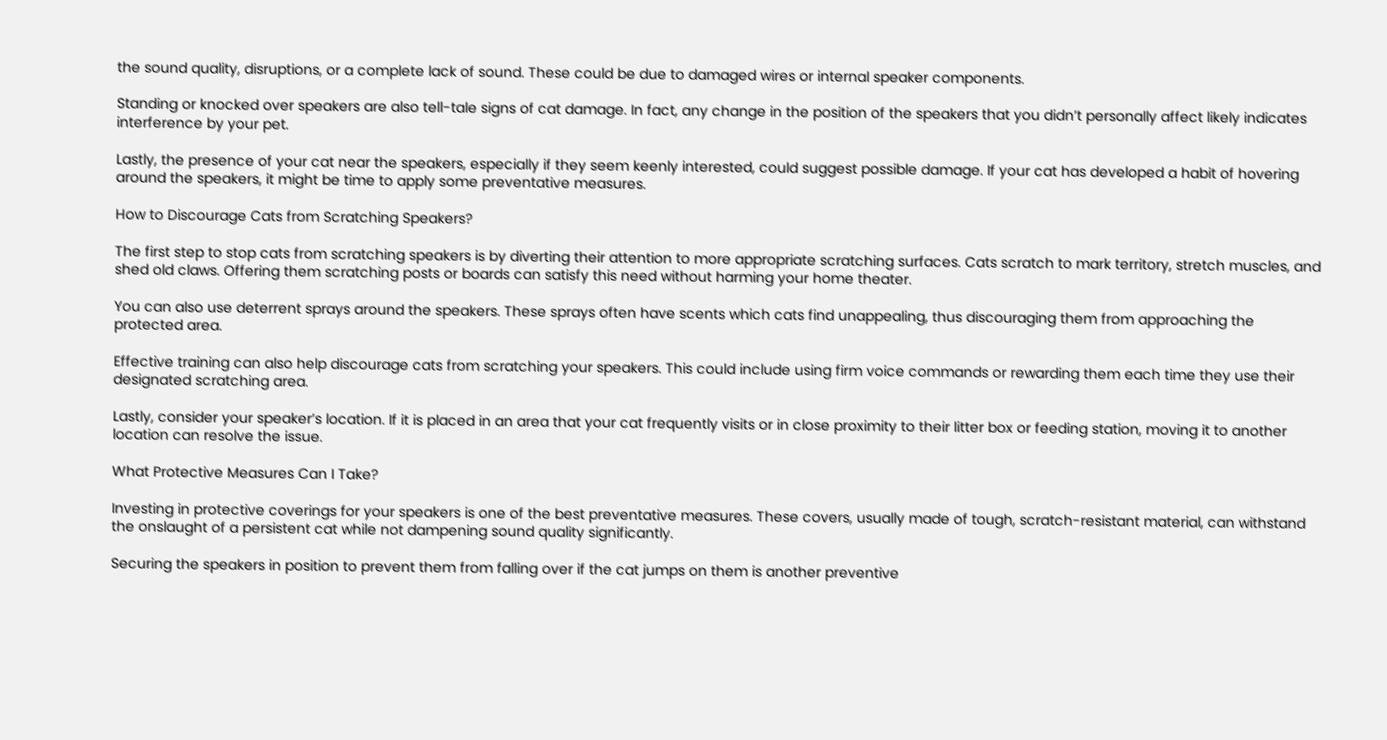the sound quality, disruptions, or a complete lack of sound. These could be due to damaged wires or internal speaker components.

Standing or knocked over speakers are also tell-tale signs of cat damage. In fact, any change in the position of the speakers that you didn’t personally affect likely indicates interference by your pet.

Lastly, the presence of your cat near the speakers, especially if they seem keenly interested, could suggest possible damage. If your cat has developed a habit of hovering around the speakers, it might be time to apply some preventative measures.

How to Discourage Cats from Scratching Speakers?

The first step to stop cats from scratching speakers is by diverting their attention to more appropriate scratching surfaces. Cats scratch to mark territory, stretch muscles, and shed old claws. Offering them scratching posts or boards can satisfy this need without harming your home theater.

You can also use deterrent sprays around the speakers. These sprays often have scents which cats find unappealing, thus discouraging them from approaching the protected area.

Effective training can also help discourage cats from scratching your speakers. This could include using firm voice commands or rewarding them each time they use their designated scratching area.

Lastly, consider your speaker’s location. If it is placed in an area that your cat frequently visits or in close proximity to their litter box or feeding station, moving it to another location can resolve the issue.

What Protective Measures Can I Take?

Investing in protective coverings for your speakers is one of the best preventative measures. These covers, usually made of tough, scratch-resistant material, can withstand the onslaught of a persistent cat while not dampening sound quality significantly.

Securing the speakers in position to prevent them from falling over if the cat jumps on them is another preventive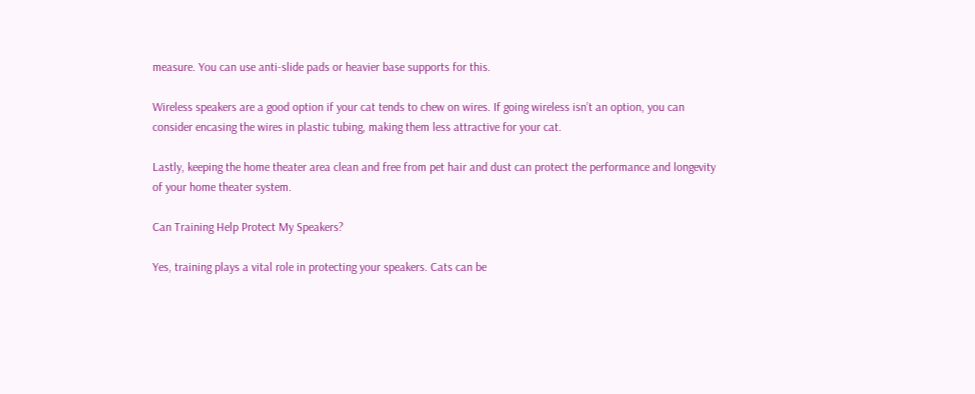measure. You can use anti-slide pads or heavier base supports for this.

Wireless speakers are a good option if your cat tends to chew on wires. If going wireless isn’t an option, you can consider encasing the wires in plastic tubing, making them less attractive for your cat.

Lastly, keeping the home theater area clean and free from pet hair and dust can protect the performance and longevity of your home theater system.

Can Training Help Protect My Speakers?

Yes, training plays a vital role in protecting your speakers. Cats can be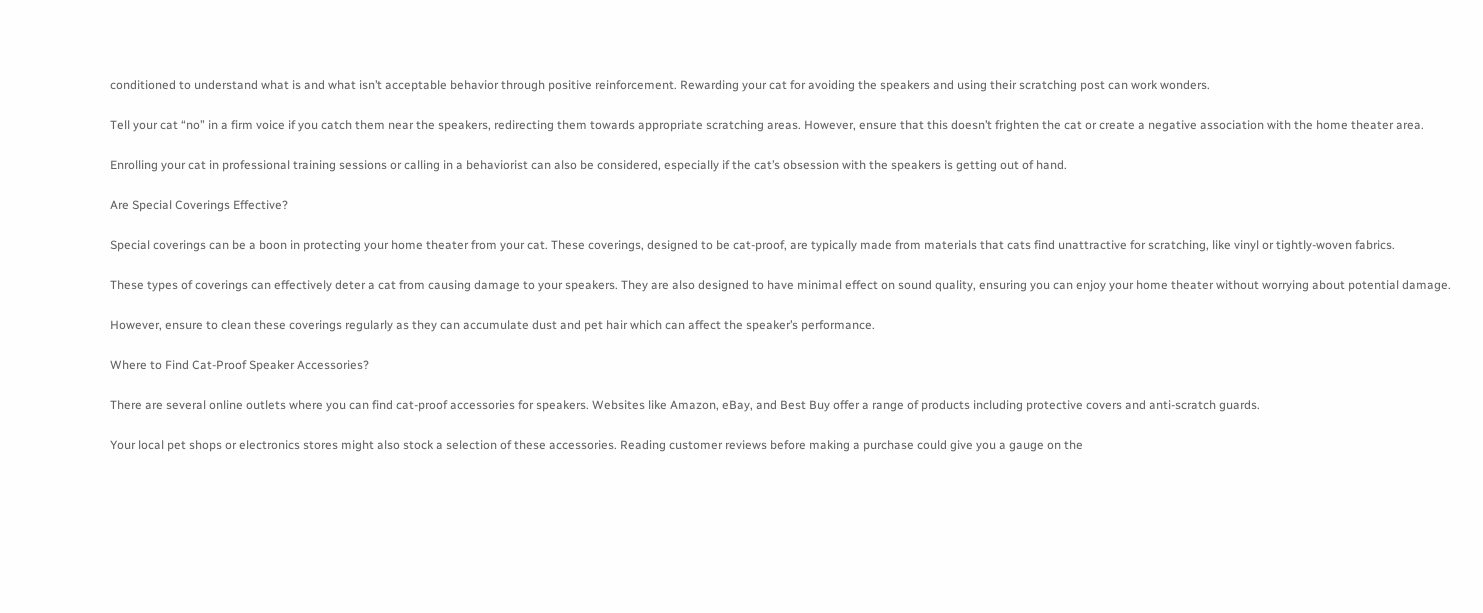conditioned to understand what is and what isn’t acceptable behavior through positive reinforcement. Rewarding your cat for avoiding the speakers and using their scratching post can work wonders.

Tell your cat “no” in a firm voice if you catch them near the speakers, redirecting them towards appropriate scratching areas. However, ensure that this doesn’t frighten the cat or create a negative association with the home theater area.

Enrolling your cat in professional training sessions or calling in a behaviorist can also be considered, especially if the cat’s obsession with the speakers is getting out of hand.

Are Special Coverings Effective?

Special coverings can be a boon in protecting your home theater from your cat. These coverings, designed to be cat-proof, are typically made from materials that cats find unattractive for scratching, like vinyl or tightly-woven fabrics.

These types of coverings can effectively deter a cat from causing damage to your speakers. They are also designed to have minimal effect on sound quality, ensuring you can enjoy your home theater without worrying about potential damage.

However, ensure to clean these coverings regularly as they can accumulate dust and pet hair which can affect the speaker’s performance.

Where to Find Cat-Proof Speaker Accessories?

There are several online outlets where you can find cat-proof accessories for speakers. Websites like Amazon, eBay, and Best Buy offer a range of products including protective covers and anti-scratch guards.

Your local pet shops or electronics stores might also stock a selection of these accessories. Reading customer reviews before making a purchase could give you a gauge on the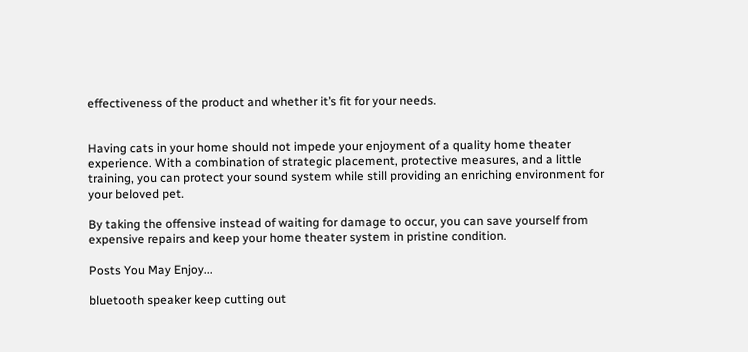effectiveness of the product and whether it’s fit for your needs.


Having cats in your home should not impede your enjoyment of a quality home theater experience. With a combination of strategic placement, protective measures, and a little training, you can protect your sound system while still providing an enriching environment for your beloved pet.

By taking the offensive instead of waiting for damage to occur, you can save yourself from expensive repairs and keep your home theater system in pristine condition.

Posts You May Enjoy...

bluetooth speaker keep cutting out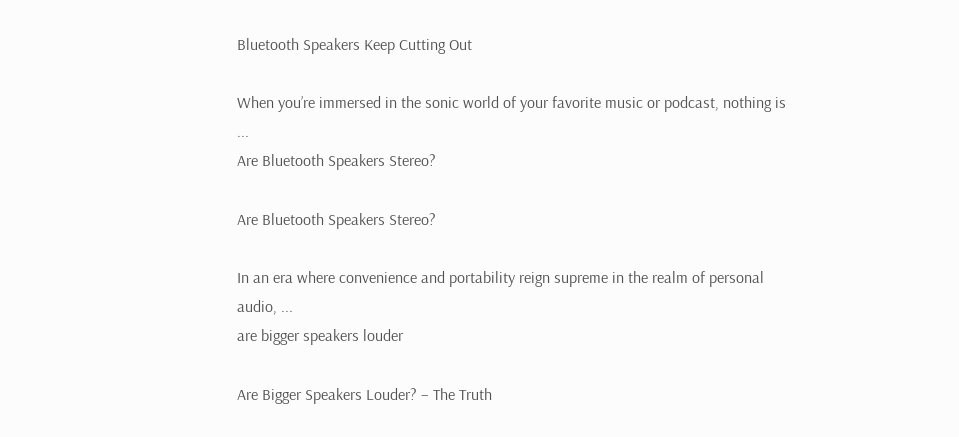Bluetooth Speakers Keep Cutting Out

When you’re immersed in the sonic world of your favorite music or podcast, nothing is ...
Are Bluetooth Speakers Stereo?

Are Bluetooth Speakers Stereo?

In an era where convenience and portability reign supreme in the realm of personal audio, ...
are bigger speakers louder

Are Bigger Speakers Louder? – The Truth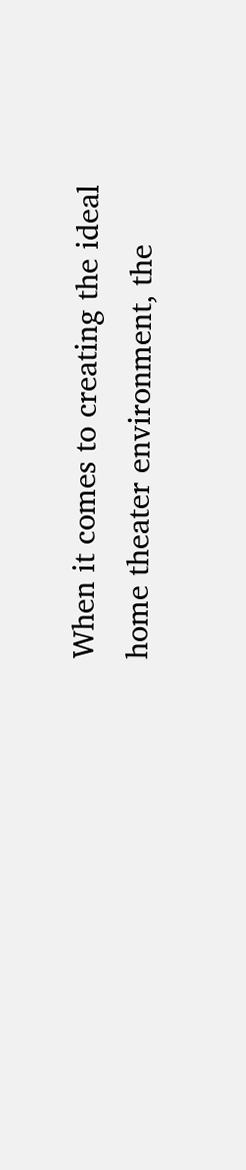When it comes to creating the ideal home theater environment, the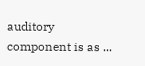auditory component is as ...